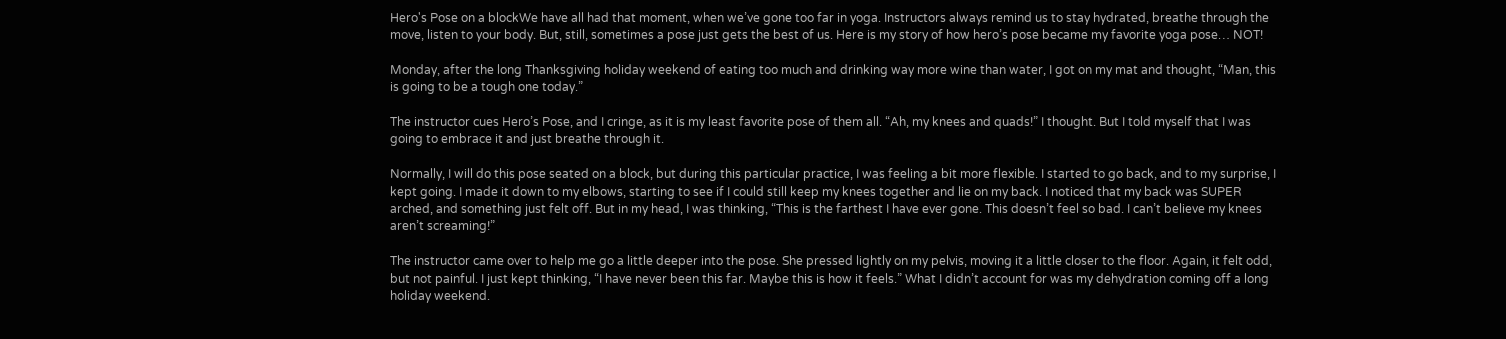Hero's Pose on a blockWe have all had that moment, when we’ve gone too far in yoga. Instructors always remind us to stay hydrated, breathe through the move, listen to your body. But, still, sometimes a pose just gets the best of us. Here is my story of how hero’s pose became my favorite yoga pose… NOT!

Monday, after the long Thanksgiving holiday weekend of eating too much and drinking way more wine than water, I got on my mat and thought, “Man, this is going to be a tough one today.”

The instructor cues Hero’s Pose, and I cringe, as it is my least favorite pose of them all. “Ah, my knees and quads!” I thought. But I told myself that I was going to embrace it and just breathe through it.

Normally, I will do this pose seated on a block, but during this particular practice, I was feeling a bit more flexible. I started to go back, and to my surprise, I kept going. I made it down to my elbows, starting to see if I could still keep my knees together and lie on my back. I noticed that my back was SUPER arched, and something just felt off. But in my head, I was thinking, “This is the farthest I have ever gone. This doesn’t feel so bad. I can’t believe my knees aren’t screaming!”

The instructor came over to help me go a little deeper into the pose. She pressed lightly on my pelvis, moving it a little closer to the floor. Again, it felt odd, but not painful. I just kept thinking, “I have never been this far. Maybe this is how it feels.” What I didn’t account for was my dehydration coming off a long holiday weekend.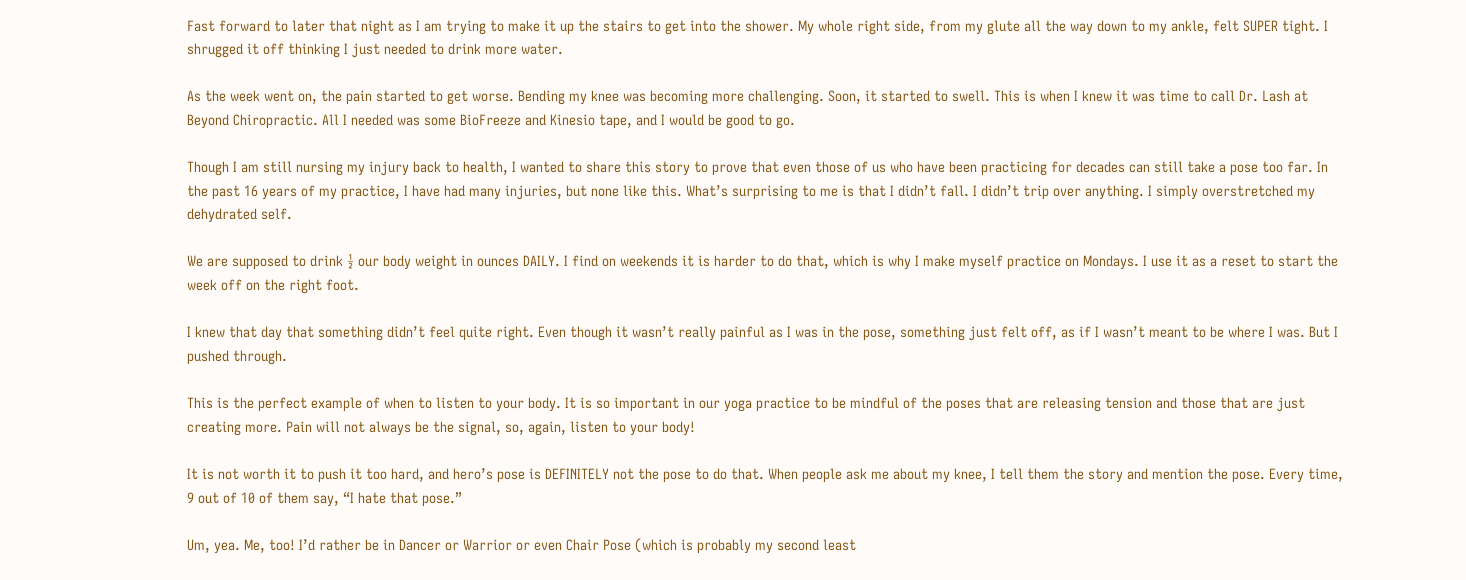Fast forward to later that night as I am trying to make it up the stairs to get into the shower. My whole right side, from my glute all the way down to my ankle, felt SUPER tight. I shrugged it off thinking I just needed to drink more water.

As the week went on, the pain started to get worse. Bending my knee was becoming more challenging. Soon, it started to swell. This is when I knew it was time to call Dr. Lash at Beyond Chiropractic. All I needed was some BioFreeze and Kinesio tape, and I would be good to go.

Though I am still nursing my injury back to health, I wanted to share this story to prove that even those of us who have been practicing for decades can still take a pose too far. In the past 16 years of my practice, I have had many injuries, but none like this. What’s surprising to me is that I didn’t fall. I didn’t trip over anything. I simply overstretched my dehydrated self.

We are supposed to drink ½ our body weight in ounces DAILY. I find on weekends it is harder to do that, which is why I make myself practice on Mondays. I use it as a reset to start the week off on the right foot.

I knew that day that something didn’t feel quite right. Even though it wasn’t really painful as I was in the pose, something just felt off, as if I wasn’t meant to be where I was. But I pushed through.

This is the perfect example of when to listen to your body. It is so important in our yoga practice to be mindful of the poses that are releasing tension and those that are just creating more. Pain will not always be the signal, so, again, listen to your body!

It is not worth it to push it too hard, and hero’s pose is DEFINITELY not the pose to do that. When people ask me about my knee, I tell them the story and mention the pose. Every time, 9 out of 10 of them say, “I hate that pose.”

Um, yea. Me, too! I’d rather be in Dancer or Warrior or even Chair Pose (which is probably my second least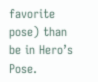favorite pose) than be in Hero’s Pose.